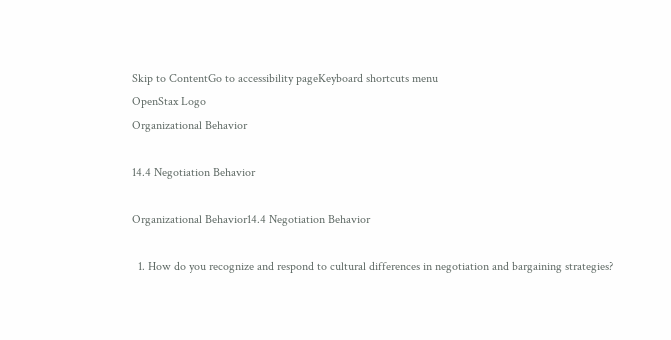Skip to ContentGo to accessibility pageKeyboard shortcuts menu
OpenStax Logo
Organizational Behavior

14.4 Negotiation Behavior

Organizational Behavior14.4 Negotiation Behavior

  1. How do you recognize and respond to cultural differences in negotiation and bargaining strategies?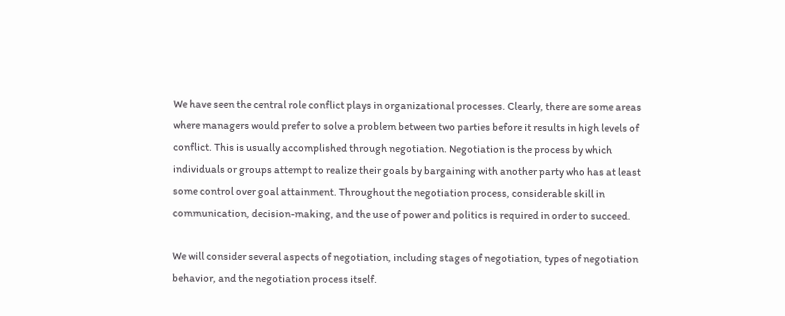We have seen the central role conflict plays in organizational processes. Clearly, there are some areas where managers would prefer to solve a problem between two parties before it results in high levels of conflict. This is usually accomplished through negotiation. Negotiation is the process by which individuals or groups attempt to realize their goals by bargaining with another party who has at least some control over goal attainment. Throughout the negotiation process, considerable skill in communication, decision-making, and the use of power and politics is required in order to succeed.

We will consider several aspects of negotiation, including stages of negotiation, types of negotiation behavior, and the negotiation process itself.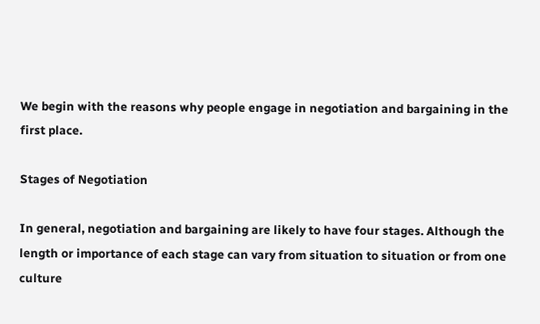We begin with the reasons why people engage in negotiation and bargaining in the first place.

Stages of Negotiation

In general, negotiation and bargaining are likely to have four stages. Although the length or importance of each stage can vary from situation to situation or from one culture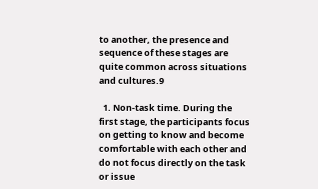to another, the presence and sequence of these stages are quite common across situations and cultures.9

  1. Non-task time. During the first stage, the participants focus on getting to know and become comfortable with each other and do not focus directly on the task or issue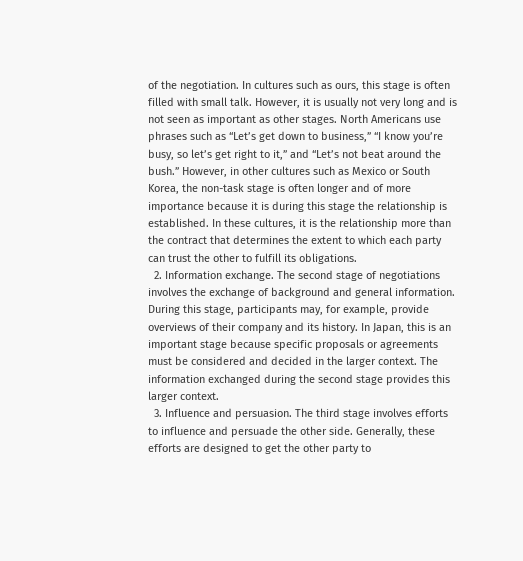of the negotiation. In cultures such as ours, this stage is often filled with small talk. However, it is usually not very long and is not seen as important as other stages. North Americans use phrases such as “Let’s get down to business,” “I know you’re busy, so let’s get right to it,” and “Let’s not beat around the bush.” However, in other cultures such as Mexico or South Korea, the non-task stage is often longer and of more importance because it is during this stage the relationship is established. In these cultures, it is the relationship more than the contract that determines the extent to which each party can trust the other to fulfill its obligations.
  2. Information exchange. The second stage of negotiations involves the exchange of background and general information. During this stage, participants may, for example, provide overviews of their company and its history. In Japan, this is an important stage because specific proposals or agreements must be considered and decided in the larger context. The information exchanged during the second stage provides this larger context.
  3. Influence and persuasion. The third stage involves efforts to influence and persuade the other side. Generally, these efforts are designed to get the other party to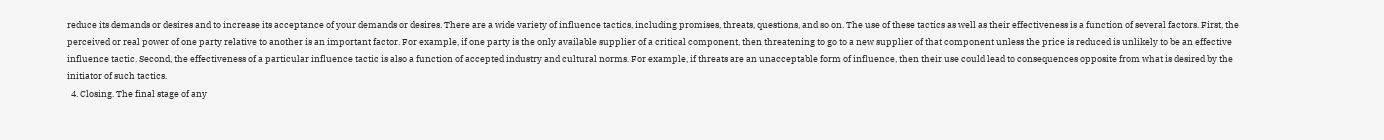reduce its demands or desires and to increase its acceptance of your demands or desires. There are a wide variety of influence tactics, including promises, threats, questions, and so on. The use of these tactics as well as their effectiveness is a function of several factors. First, the perceived or real power of one party relative to another is an important factor. For example, if one party is the only available supplier of a critical component, then threatening to go to a new supplier of that component unless the price is reduced is unlikely to be an effective influence tactic. Second, the effectiveness of a particular influence tactic is also a function of accepted industry and cultural norms. For example, if threats are an unacceptable form of influence, then their use could lead to consequences opposite from what is desired by the initiator of such tactics.
  4. Closing. The final stage of any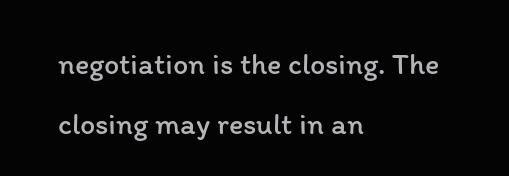negotiation is the closing. The closing may result in an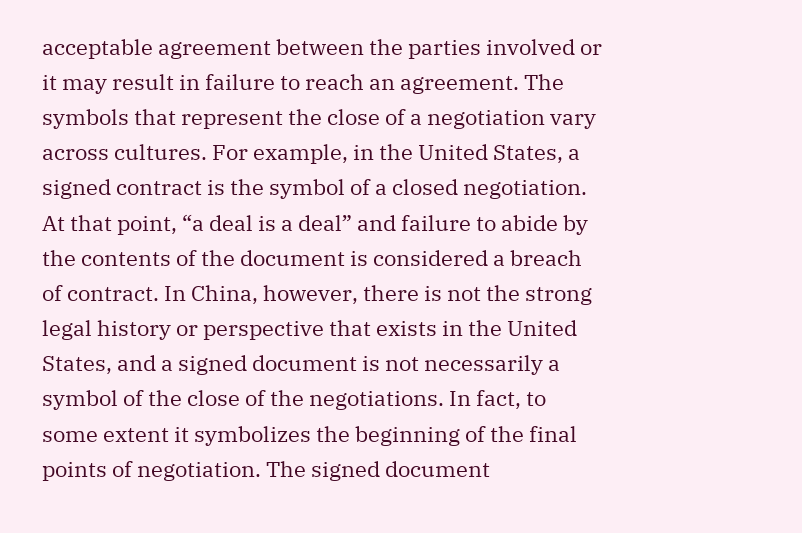acceptable agreement between the parties involved or it may result in failure to reach an agreement. The symbols that represent the close of a negotiation vary across cultures. For example, in the United States, a signed contract is the symbol of a closed negotiation. At that point, “a deal is a deal” and failure to abide by the contents of the document is considered a breach of contract. In China, however, there is not the strong legal history or perspective that exists in the United States, and a signed document is not necessarily a symbol of the close of the negotiations. In fact, to some extent it symbolizes the beginning of the final points of negotiation. The signed document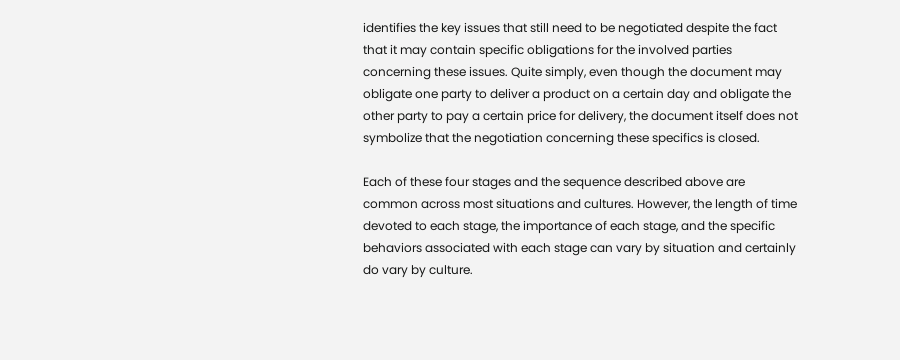identifies the key issues that still need to be negotiated despite the fact that it may contain specific obligations for the involved parties concerning these issues. Quite simply, even though the document may obligate one party to deliver a product on a certain day and obligate the other party to pay a certain price for delivery, the document itself does not symbolize that the negotiation concerning these specifics is closed.

Each of these four stages and the sequence described above are common across most situations and cultures. However, the length of time devoted to each stage, the importance of each stage, and the specific behaviors associated with each stage can vary by situation and certainly do vary by culture.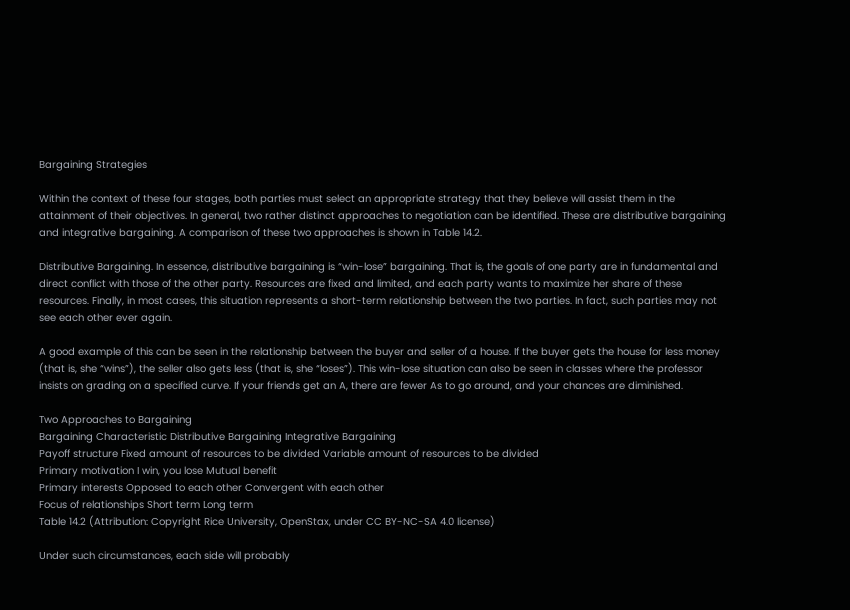Bargaining Strategies

Within the context of these four stages, both parties must select an appropriate strategy that they believe will assist them in the attainment of their objectives. In general, two rather distinct approaches to negotiation can be identified. These are distributive bargaining and integrative bargaining. A comparison of these two approaches is shown in Table 14.2.

Distributive Bargaining. In essence, distributive bargaining is “win-lose” bargaining. That is, the goals of one party are in fundamental and direct conflict with those of the other party. Resources are fixed and limited, and each party wants to maximize her share of these resources. Finally, in most cases, this situation represents a short-term relationship between the two parties. In fact, such parties may not see each other ever again.

A good example of this can be seen in the relationship between the buyer and seller of a house. If the buyer gets the house for less money (that is, she “wins”), the seller also gets less (that is, she “loses”). This win-lose situation can also be seen in classes where the professor insists on grading on a specified curve. If your friends get an A, there are fewer As to go around, and your chances are diminished.

Two Approaches to Bargaining
Bargaining Characteristic Distributive Bargaining Integrative Bargaining
Payoff structure Fixed amount of resources to be divided Variable amount of resources to be divided
Primary motivation I win, you lose Mutual benefit
Primary interests Opposed to each other Convergent with each other
Focus of relationships Short term Long term
Table 14.2 (Attribution: Copyright Rice University, OpenStax, under CC BY-NC-SA 4.0 license)

Under such circumstances, each side will probably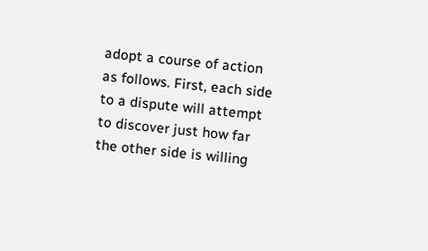adopt a course of action as follows. First, each side to a dispute will attempt to discover just how far the other side is willing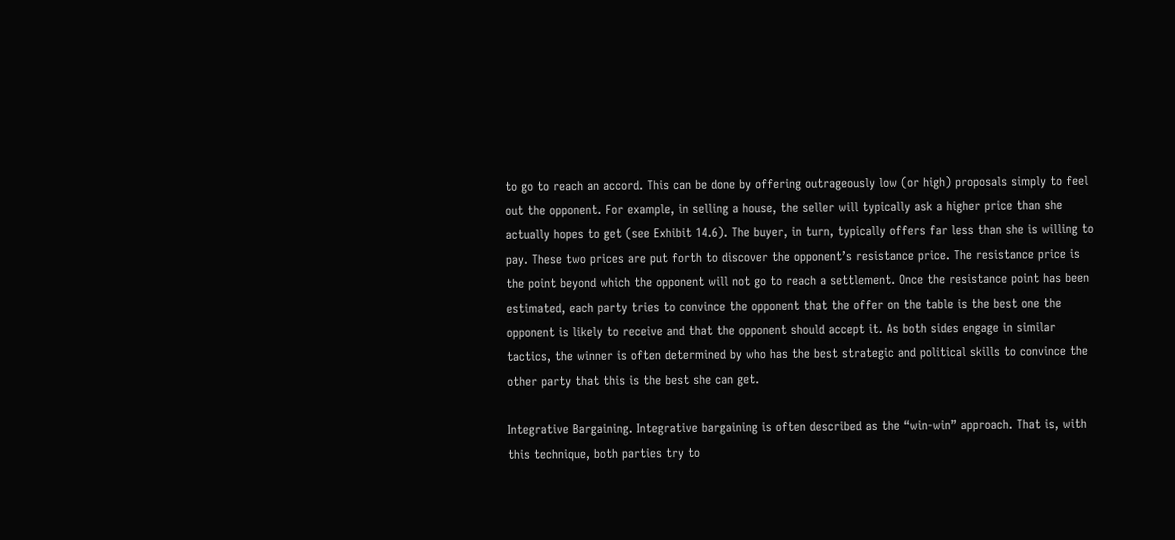to go to reach an accord. This can be done by offering outrageously low (or high) proposals simply to feel out the opponent. For example, in selling a house, the seller will typically ask a higher price than she actually hopes to get (see Exhibit 14.6). The buyer, in turn, typically offers far less than she is willing to pay. These two prices are put forth to discover the opponent’s resistance price. The resistance price is the point beyond which the opponent will not go to reach a settlement. Once the resistance point has been estimated, each party tries to convince the opponent that the offer on the table is the best one the opponent is likely to receive and that the opponent should accept it. As both sides engage in similar tactics, the winner is often determined by who has the best strategic and political skills to convince the other party that this is the best she can get.

Integrative Bargaining. Integrative bargaining is often described as the “win-win” approach. That is, with this technique, both parties try to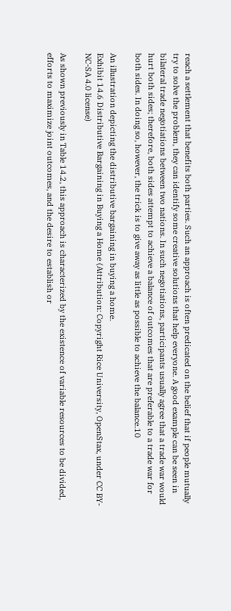reach a settlement that benefits both parties. Such an approach is often predicated on the belief that if people mutually try to solve the problem, they can identify some creative solutions that help everyone. A good example can be seen in bilateral trade negotiations between two nations. In such negotiations, participants usually agree that a trade war would hurt both sides; therefore, both sides attempt to achieve a balance of outcomes that are preferable to a trade war for both sides. In doing so, however, the trick is to give away as little as possible to achieve the balance.10

An illustration depicting the distributive bargaining in buying a home.
Exhibit 14.6 Distributive Bargaining in Buying a Home (Attribution: Copyright Rice University, OpenStax, under CC BY-NC-SA 4.0 license)

As shown previously in Table 14.2, this approach is characterized by the existence of variable resources to be divided, efforts to maximize joint outcomes, and the desire to establish or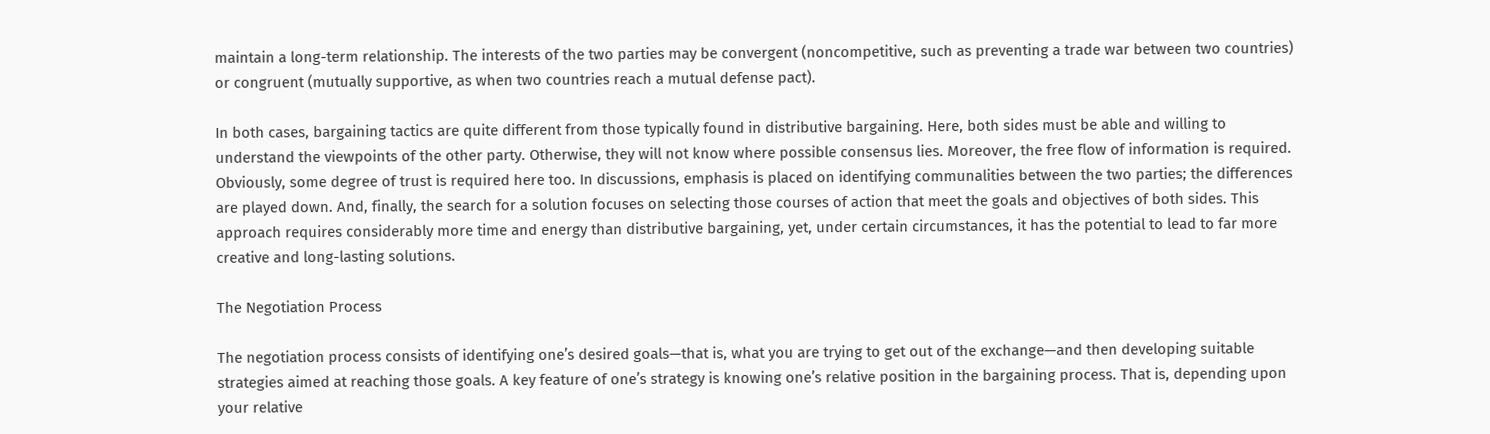maintain a long-term relationship. The interests of the two parties may be convergent (noncompetitive, such as preventing a trade war between two countries) or congruent (mutually supportive, as when two countries reach a mutual defense pact).

In both cases, bargaining tactics are quite different from those typically found in distributive bargaining. Here, both sides must be able and willing to understand the viewpoints of the other party. Otherwise, they will not know where possible consensus lies. Moreover, the free flow of information is required. Obviously, some degree of trust is required here too. In discussions, emphasis is placed on identifying communalities between the two parties; the differences are played down. And, finally, the search for a solution focuses on selecting those courses of action that meet the goals and objectives of both sides. This approach requires considerably more time and energy than distributive bargaining, yet, under certain circumstances, it has the potential to lead to far more creative and long-lasting solutions.

The Negotiation Process

The negotiation process consists of identifying one’s desired goals—that is, what you are trying to get out of the exchange—and then developing suitable strategies aimed at reaching those goals. A key feature of one’s strategy is knowing one’s relative position in the bargaining process. That is, depending upon your relative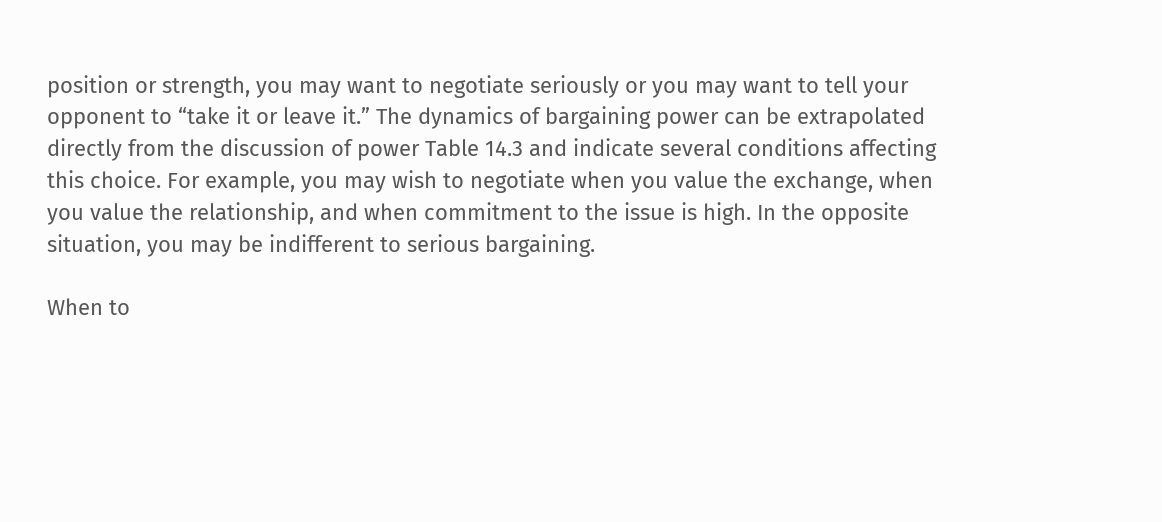position or strength, you may want to negotiate seriously or you may want to tell your opponent to “take it or leave it.” The dynamics of bargaining power can be extrapolated directly from the discussion of power Table 14.3 and indicate several conditions affecting this choice. For example, you may wish to negotiate when you value the exchange, when you value the relationship, and when commitment to the issue is high. In the opposite situation, you may be indifferent to serious bargaining.

When to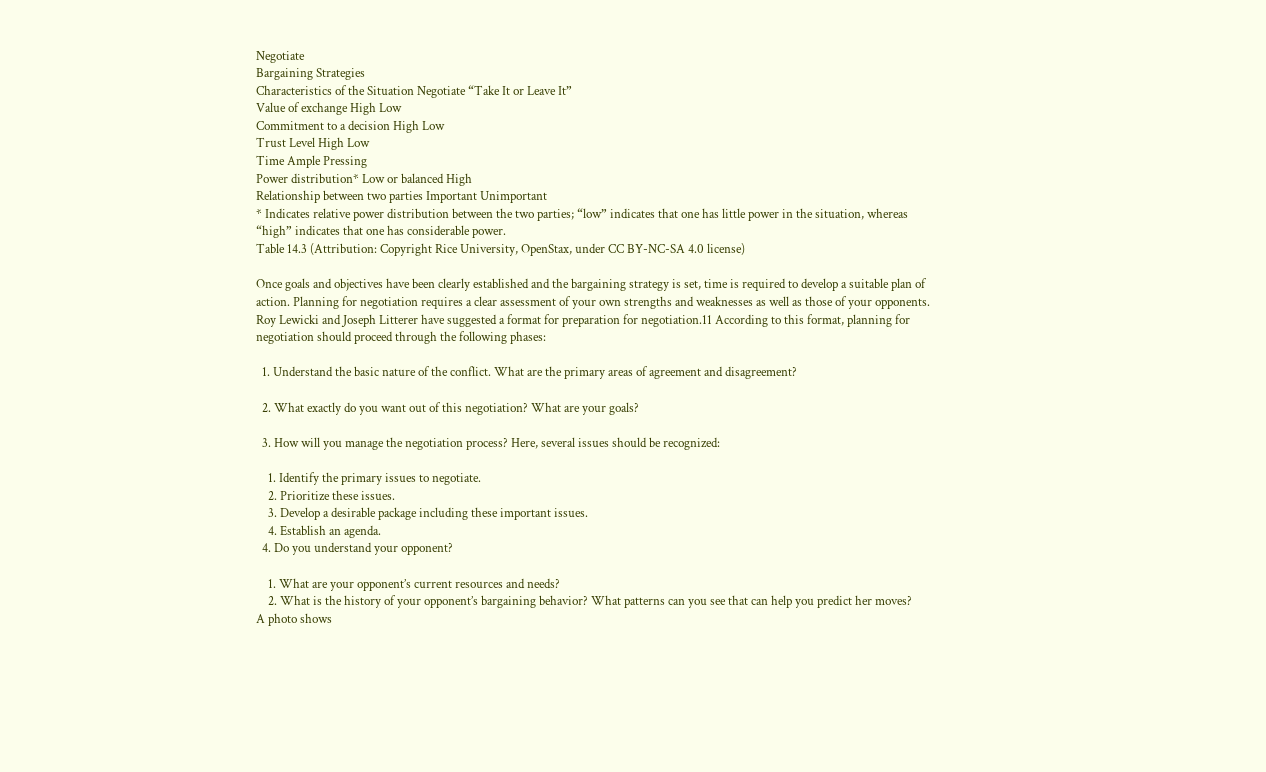Negotiate
Bargaining Strategies
Characteristics of the Situation Negotiate “Take It or Leave It”
Value of exchange High Low
Commitment to a decision High Low
Trust Level High Low
Time Ample Pressing
Power distribution* Low or balanced High
Relationship between two parties Important Unimportant
* Indicates relative power distribution between the two parties; “low” indicates that one has little power in the situation, whereas “high” indicates that one has considerable power.
Table 14.3 (Attribution: Copyright Rice University, OpenStax, under CC BY-NC-SA 4.0 license)

Once goals and objectives have been clearly established and the bargaining strategy is set, time is required to develop a suitable plan of action. Planning for negotiation requires a clear assessment of your own strengths and weaknesses as well as those of your opponents. Roy Lewicki and Joseph Litterer have suggested a format for preparation for negotiation.11 According to this format, planning for negotiation should proceed through the following phases:

  1. Understand the basic nature of the conflict. What are the primary areas of agreement and disagreement?

  2. What exactly do you want out of this negotiation? What are your goals?

  3. How will you manage the negotiation process? Here, several issues should be recognized:

    1. Identify the primary issues to negotiate.
    2. Prioritize these issues.
    3. Develop a desirable package including these important issues.
    4. Establish an agenda.
  4. Do you understand your opponent?

    1. What are your opponent’s current resources and needs?
    2. What is the history of your opponent’s bargaining behavior? What patterns can you see that can help you predict her moves?
A photo shows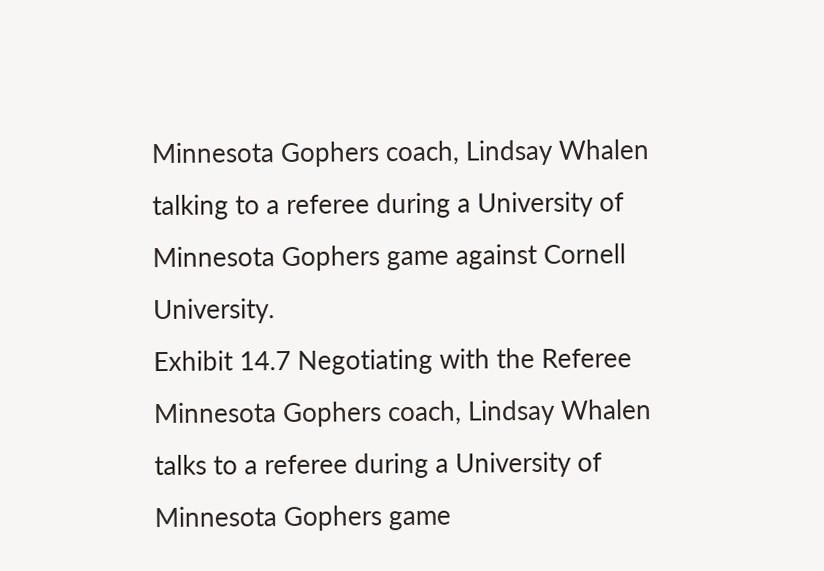Minnesota Gophers coach, Lindsay Whalen talking to a referee during a University of Minnesota Gophers game against Cornell University.
Exhibit 14.7 Negotiating with the Referee Minnesota Gophers coach, Lindsay Whalen talks to a referee during a University of Minnesota Gophers game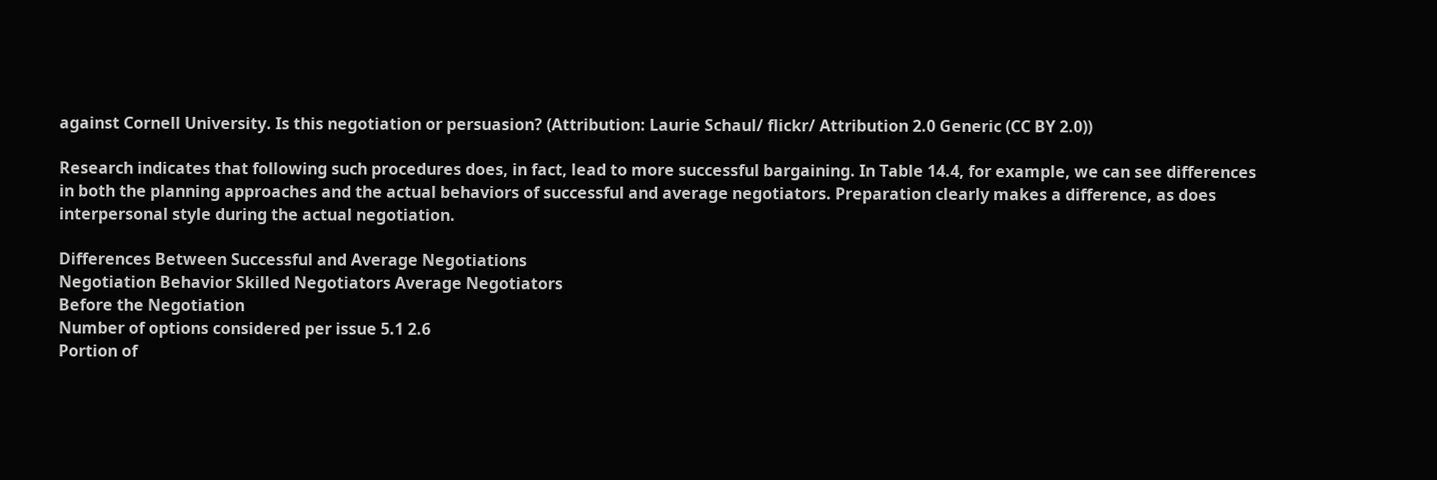against Cornell University. Is this negotiation or persuasion? (Attribution: Laurie Schaul/ flickr/ Attribution 2.0 Generic (CC BY 2.0))

Research indicates that following such procedures does, in fact, lead to more successful bargaining. In Table 14.4, for example, we can see differences in both the planning approaches and the actual behaviors of successful and average negotiators. Preparation clearly makes a difference, as does interpersonal style during the actual negotiation.

Differences Between Successful and Average Negotiations
Negotiation Behavior Skilled Negotiators Average Negotiators
Before the Negotiation
Number of options considered per issue 5.1 2.6
Portion of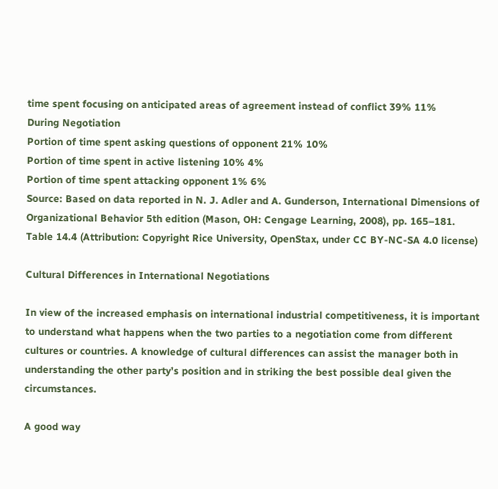time spent focusing on anticipated areas of agreement instead of conflict 39% 11%
During Negotiation
Portion of time spent asking questions of opponent 21% 10%
Portion of time spent in active listening 10% 4%
Portion of time spent attacking opponent 1% 6%
Source: Based on data reported in N. J. Adler and A. Gunderson, International Dimensions of Organizational Behavior 5th edition (Mason, OH: Cengage Learning, 2008), pp. 165–181.
Table 14.4 (Attribution: Copyright Rice University, OpenStax, under CC BY-NC-SA 4.0 license)

Cultural Differences in International Negotiations

In view of the increased emphasis on international industrial competitiveness, it is important to understand what happens when the two parties to a negotiation come from different cultures or countries. A knowledge of cultural differences can assist the manager both in understanding the other party’s position and in striking the best possible deal given the circumstances.

A good way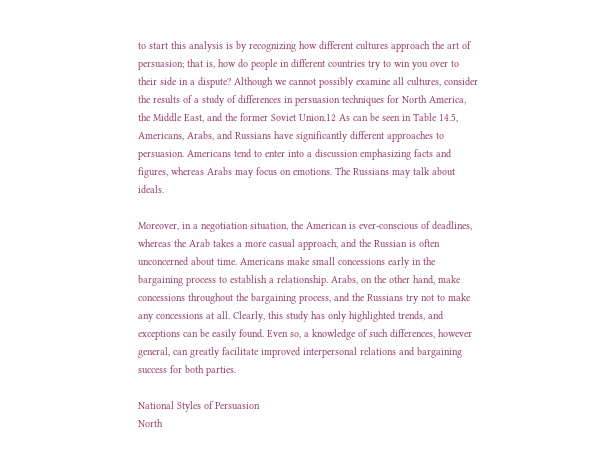to start this analysis is by recognizing how different cultures approach the art of persuasion; that is, how do people in different countries try to win you over to their side in a dispute? Although we cannot possibly examine all cultures, consider the results of a study of differences in persuasion techniques for North America, the Middle East, and the former Soviet Union.12 As can be seen in Table 14.5, Americans, Arabs, and Russians have significantly different approaches to persuasion. Americans tend to enter into a discussion emphasizing facts and figures, whereas Arabs may focus on emotions. The Russians may talk about ideals.

Moreover, in a negotiation situation, the American is ever-conscious of deadlines, whereas the Arab takes a more casual approach, and the Russian is often unconcerned about time. Americans make small concessions early in the bargaining process to establish a relationship. Arabs, on the other hand, make concessions throughout the bargaining process, and the Russians try not to make any concessions at all. Clearly, this study has only highlighted trends, and exceptions can be easily found. Even so, a knowledge of such differences, however general, can greatly facilitate improved interpersonal relations and bargaining success for both parties.

National Styles of Persuasion
North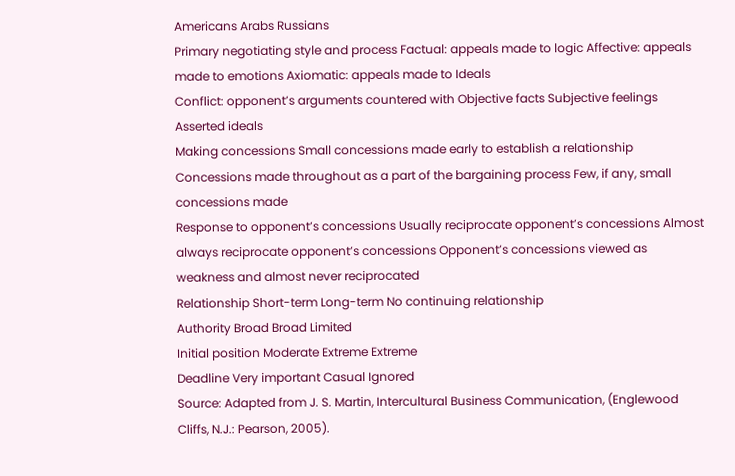Americans Arabs Russians
Primary negotiating style and process Factual: appeals made to logic Affective: appeals made to emotions Axiomatic: appeals made to Ideals
Conflict: opponent’s arguments countered with Objective facts Subjective feelings Asserted ideals
Making concessions Small concessions made early to establish a relationship Concessions made throughout as a part of the bargaining process Few, if any, small concessions made
Response to opponent’s concessions Usually reciprocate opponent’s concessions Almost always reciprocate opponent’s concessions Opponent’s concessions viewed as weakness and almost never reciprocated
Relationship Short-term Long-term No continuing relationship
Authority Broad Broad Limited
Initial position Moderate Extreme Extreme
Deadline Very important Casual Ignored
Source: Adapted from J. S. Martin, Intercultural Business Communication, (Englewood Cliffs, N.J.: Pearson, 2005).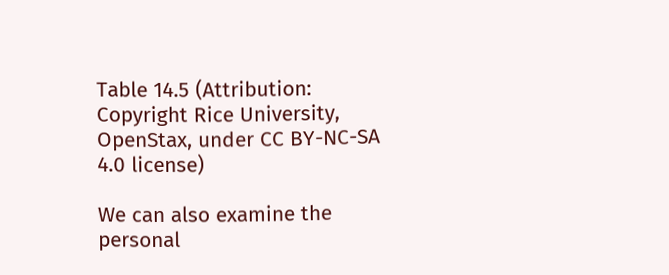Table 14.5 (Attribution: Copyright Rice University, OpenStax, under CC BY-NC-SA 4.0 license)

We can also examine the personal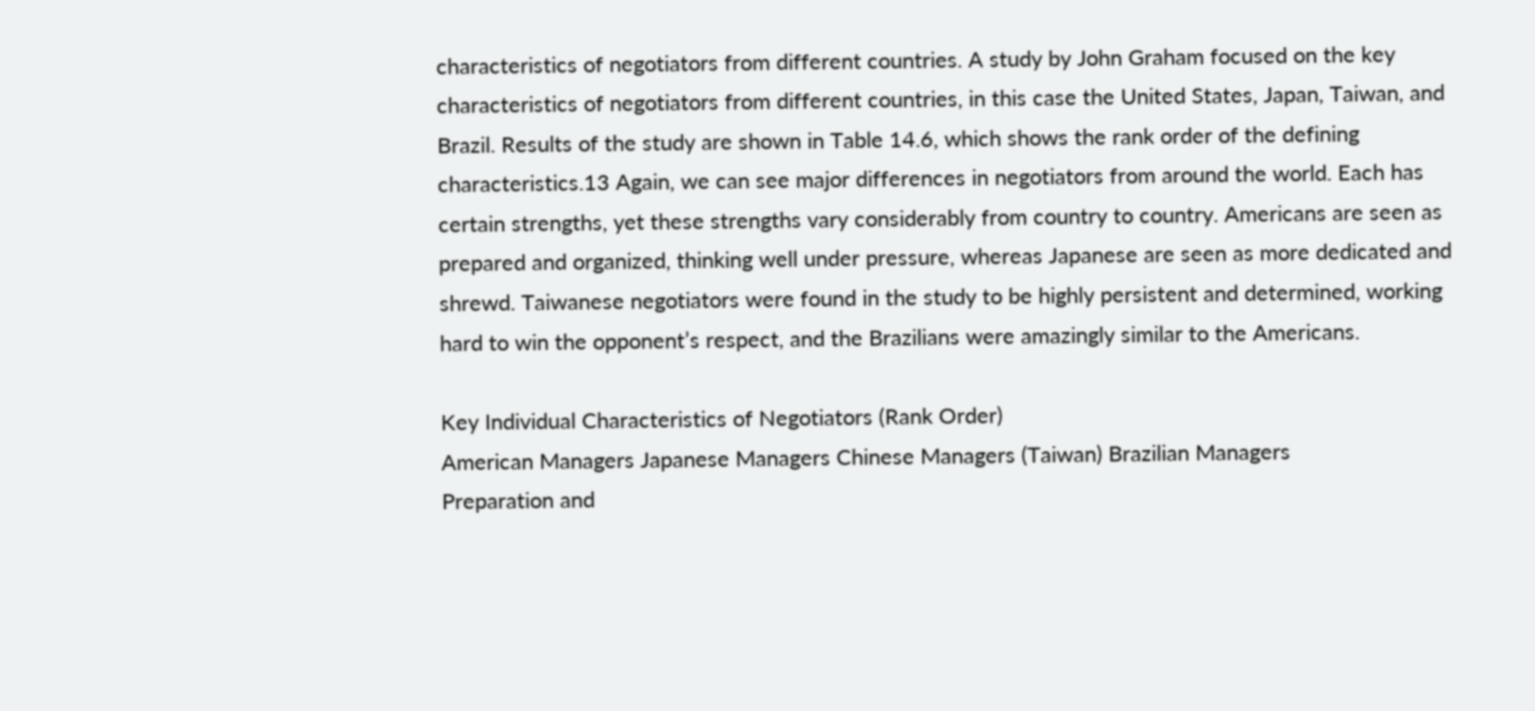characteristics of negotiators from different countries. A study by John Graham focused on the key characteristics of negotiators from different countries, in this case the United States, Japan, Taiwan, and Brazil. Results of the study are shown in Table 14.6, which shows the rank order of the defining characteristics.13 Again, we can see major differences in negotiators from around the world. Each has certain strengths, yet these strengths vary considerably from country to country. Americans are seen as prepared and organized, thinking well under pressure, whereas Japanese are seen as more dedicated and shrewd. Taiwanese negotiators were found in the study to be highly persistent and determined, working hard to win the opponent’s respect, and the Brazilians were amazingly similar to the Americans.

Key Individual Characteristics of Negotiators (Rank Order)
American Managers Japanese Managers Chinese Managers (Taiwan) Brazilian Managers
Preparation and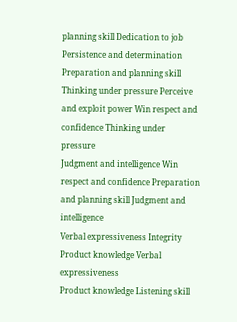planning skill Dedication to job Persistence and determination Preparation and planning skill
Thinking under pressure Perceive and exploit power Win respect and confidence Thinking under pressure
Judgment and intelligence Win respect and confidence Preparation and planning skill Judgment and intelligence
Verbal expressiveness Integrity Product knowledge Verbal expressiveness
Product knowledge Listening skill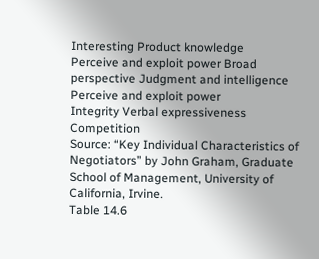Interesting Product knowledge
Perceive and exploit power Broad perspective Judgment and intelligence Perceive and exploit power
Integrity Verbal expressiveness Competition
Source: “Key Individual Characteristics of Negotiators” by John Graham, Graduate School of Management, University of California, Irvine.
Table 14.6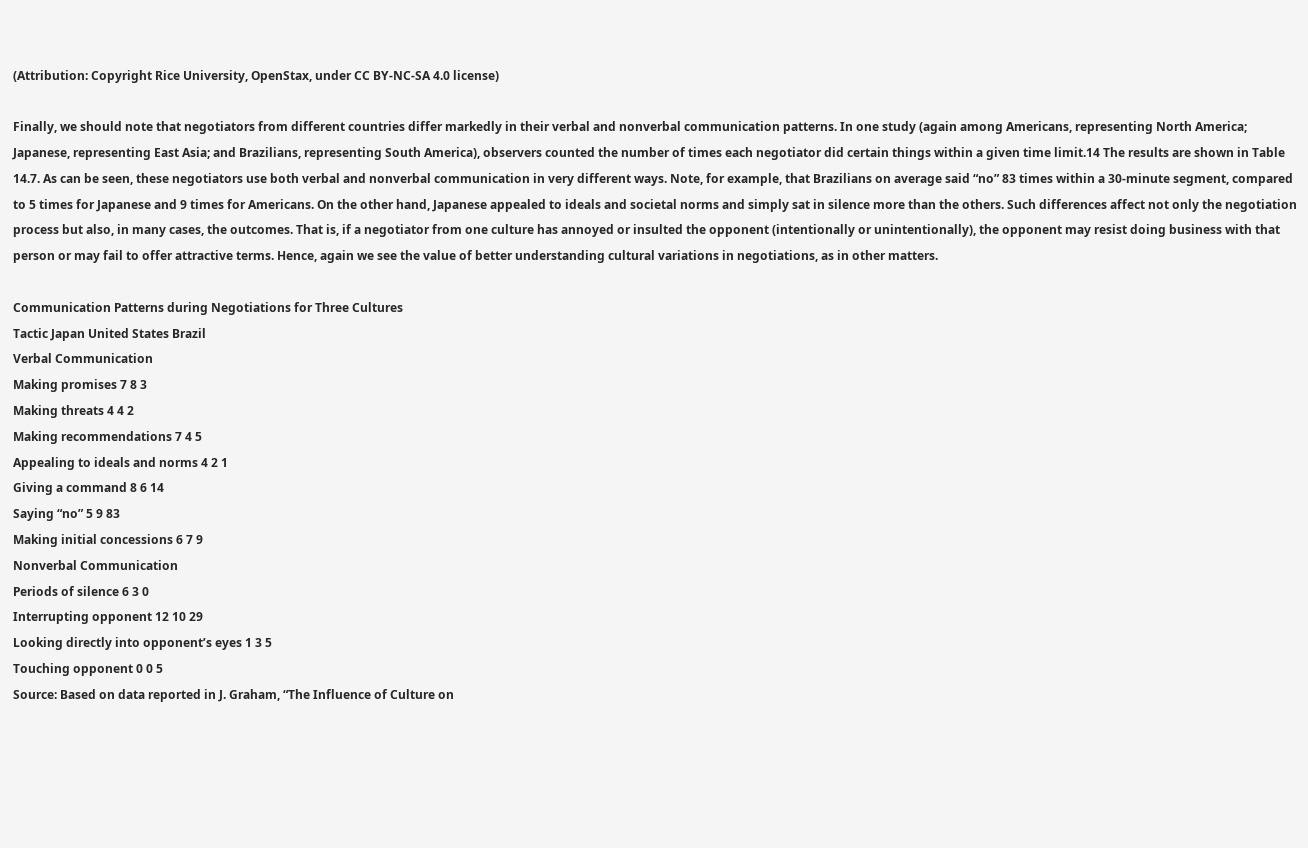(Attribution: Copyright Rice University, OpenStax, under CC BY-NC-SA 4.0 license)

Finally, we should note that negotiators from different countries differ markedly in their verbal and nonverbal communication patterns. In one study (again among Americans, representing North America; Japanese, representing East Asia; and Brazilians, representing South America), observers counted the number of times each negotiator did certain things within a given time limit.14 The results are shown in Table 14.7. As can be seen, these negotiators use both verbal and nonverbal communication in very different ways. Note, for example, that Brazilians on average said “no” 83 times within a 30-minute segment, compared to 5 times for Japanese and 9 times for Americans. On the other hand, Japanese appealed to ideals and societal norms and simply sat in silence more than the others. Such differences affect not only the negotiation process but also, in many cases, the outcomes. That is, if a negotiator from one culture has annoyed or insulted the opponent (intentionally or unintentionally), the opponent may resist doing business with that person or may fail to offer attractive terms. Hence, again we see the value of better understanding cultural variations in negotiations, as in other matters.

Communication Patterns during Negotiations for Three Cultures
Tactic Japan United States Brazil
Verbal Communication
Making promises 7 8 3
Making threats 4 4 2
Making recommendations 7 4 5
Appealing to ideals and norms 4 2 1
Giving a command 8 6 14
Saying “no” 5 9 83
Making initial concessions 6 7 9
Nonverbal Communication
Periods of silence 6 3 0
Interrupting opponent 12 10 29
Looking directly into opponent’s eyes 1 3 5
Touching opponent 0 0 5
Source: Based on data reported in J. Graham, “The Influence of Culture on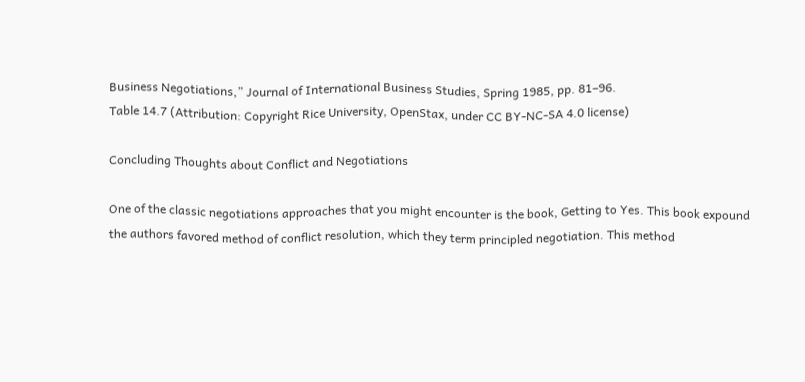Business Negotiations,” Journal of International Business Studies, Spring 1985, pp. 81–96.
Table 14.7 (Attribution: Copyright Rice University, OpenStax, under CC BY-NC-SA 4.0 license)

Concluding Thoughts about Conflict and Negotiations

One of the classic negotiations approaches that you might encounter is the book, Getting to Yes. This book expound the authors favored method of conflict resolution, which they term principled negotiation. This method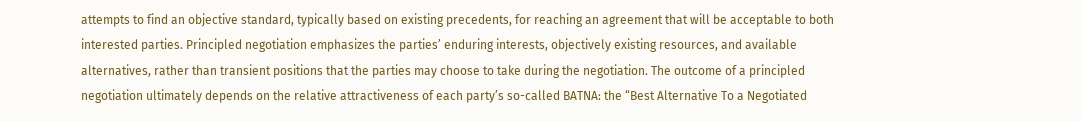attempts to find an objective standard, typically based on existing precedents, for reaching an agreement that will be acceptable to both interested parties. Principled negotiation emphasizes the parties’ enduring interests, objectively existing resources, and available alternatives, rather than transient positions that the parties may choose to take during the negotiation. The outcome of a principled negotiation ultimately depends on the relative attractiveness of each party’s so-called BATNA: the “Best Alternative To a Negotiated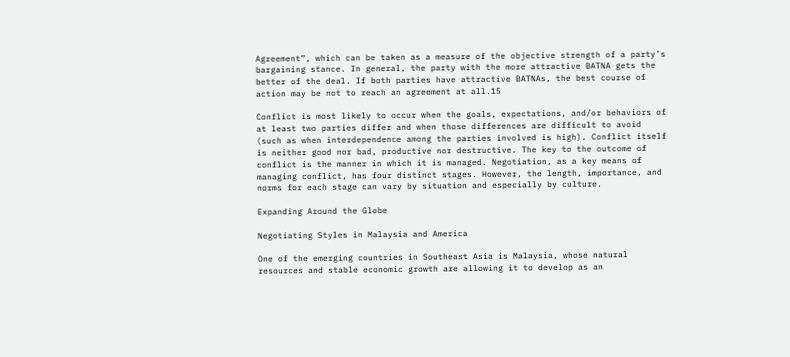Agreement”, which can be taken as a measure of the objective strength of a party’s bargaining stance. In general, the party with the more attractive BATNA gets the better of the deal. If both parties have attractive BATNAs, the best course of action may be not to reach an agreement at all.15

Conflict is most likely to occur when the goals, expectations, and/or behaviors of at least two parties differ and when those differences are difficult to avoid (such as when interdependence among the parties involved is high). Conflict itself is neither good nor bad, productive nor destructive. The key to the outcome of conflict is the manner in which it is managed. Negotiation, as a key means of managing conflict, has four distinct stages. However, the length, importance, and norms for each stage can vary by situation and especially by culture.

Expanding Around the Globe

Negotiating Styles in Malaysia and America

One of the emerging countries in Southeast Asia is Malaysia, whose natural resources and stable economic growth are allowing it to develop as an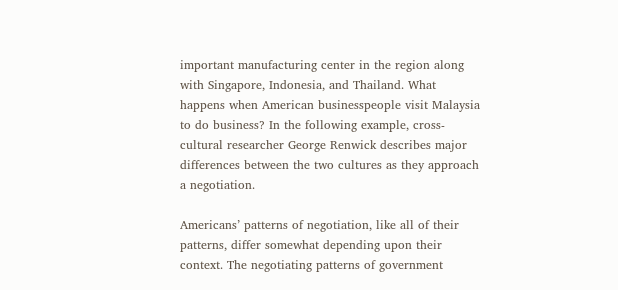important manufacturing center in the region along with Singapore, Indonesia, and Thailand. What happens when American businesspeople visit Malaysia to do business? In the following example, cross-cultural researcher George Renwick describes major differences between the two cultures as they approach a negotiation.

Americans’ patterns of negotiation, like all of their patterns, differ somewhat depending upon their context. The negotiating patterns of government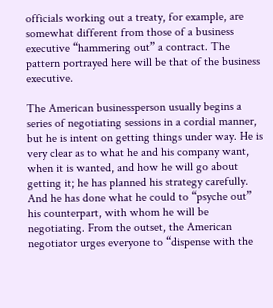officials working out a treaty, for example, are somewhat different from those of a business executive “hammering out” a contract. The pattern portrayed here will be that of the business executive.

The American businessperson usually begins a series of negotiating sessions in a cordial manner, but he is intent on getting things under way. He is very clear as to what he and his company want, when it is wanted, and how he will go about getting it; he has planned his strategy carefully. And he has done what he could to “psyche out” his counterpart, with whom he will be negotiating. From the outset, the American negotiator urges everyone to “dispense with the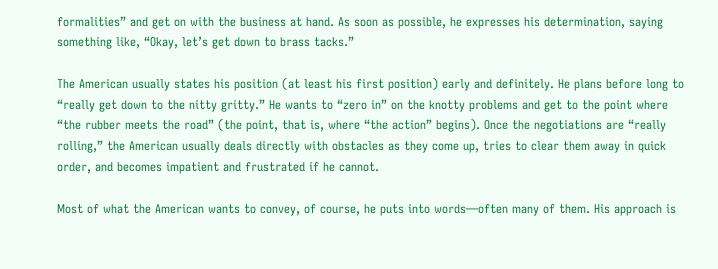formalities” and get on with the business at hand. As soon as possible, he expresses his determination, saying something like, “Okay, let’s get down to brass tacks.”

The American usually states his position (at least his first position) early and definitely. He plans before long to “really get down to the nitty gritty.” He wants to “zero in” on the knotty problems and get to the point where “the rubber meets the road” (the point, that is, where “the action” begins). Once the negotiations are “really rolling,” the American usually deals directly with obstacles as they come up, tries to clear them away in quick order, and becomes impatient and frustrated if he cannot.

Most of what the American wants to convey, of course, he puts into words—often many of them. His approach is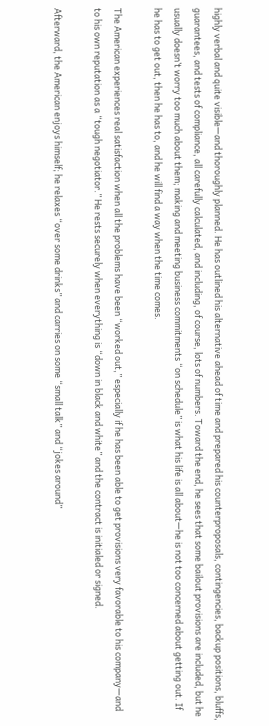highly verbal and quite visible—and thoroughly planned. He has outlined his alternative ahead of time and prepared his counterproposals, contingencies, backup positions, bluffs, guarantees, and tests of compliance, all carefully calculated, and including, of course, lots of numbers. Toward the end, he sees that some bailout provisions are included, but he usually doesn’t worry too much about them; making and meeting business commitments “on schedule” is what his life is all about—he is not too concerned about getting out. If he has to get out, then he has to, and he will find a way when the time comes.

The American experiences real satisfaction when all the problems have been “worked out,” especially if he has been able to get provisions very favorable to his company—and to his own reputation as a “tough negotiator.” He rests securely when everything is “down in black and white” and the contract is initialed or signed.

Afterward, the American enjoys himself; he relaxes “over some drinks” and carries on some “small talk” and “jokes around”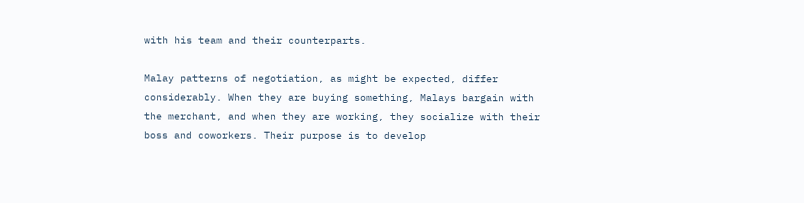with his team and their counterparts.

Malay patterns of negotiation, as might be expected, differ considerably. When they are buying something, Malays bargain with the merchant, and when they are working, they socialize with their boss and coworkers. Their purpose is to develop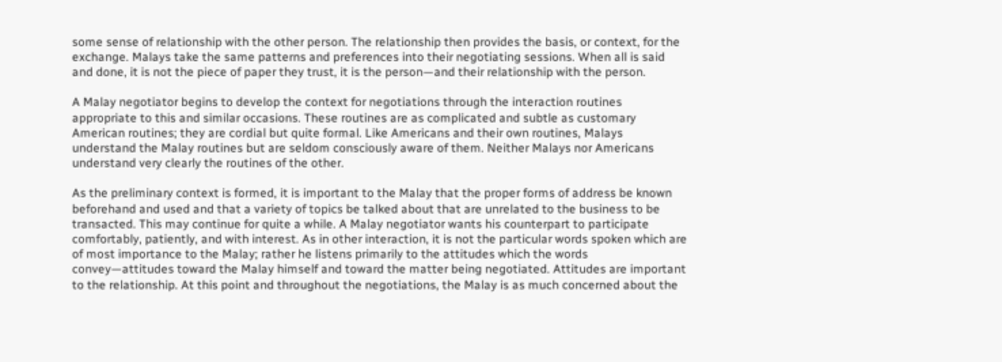some sense of relationship with the other person. The relationship then provides the basis, or context, for the exchange. Malays take the same patterns and preferences into their negotiating sessions. When all is said and done, it is not the piece of paper they trust, it is the person—and their relationship with the person.

A Malay negotiator begins to develop the context for negotiations through the interaction routines appropriate to this and similar occasions. These routines are as complicated and subtle as customary American routines; they are cordial but quite formal. Like Americans and their own routines, Malays understand the Malay routines but are seldom consciously aware of them. Neither Malays nor Americans understand very clearly the routines of the other.

As the preliminary context is formed, it is important to the Malay that the proper forms of address be known beforehand and used and that a variety of topics be talked about that are unrelated to the business to be transacted. This may continue for quite a while. A Malay negotiator wants his counterpart to participate comfortably, patiently, and with interest. As in other interaction, it is not the particular words spoken which are of most importance to the Malay; rather he listens primarily to the attitudes which the words convey—attitudes toward the Malay himself and toward the matter being negotiated. Attitudes are important to the relationship. At this point and throughout the negotiations, the Malay is as much concerned about the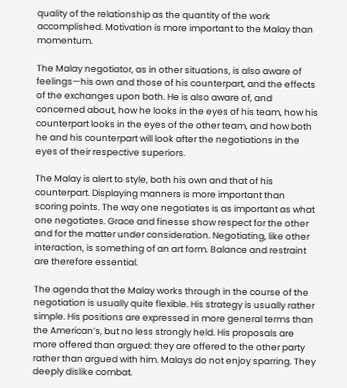quality of the relationship as the quantity of the work accomplished. Motivation is more important to the Malay than momentum.

The Malay negotiator, as in other situations, is also aware of feelings—his own and those of his counterpart, and the effects of the exchanges upon both. He is also aware of, and concerned about, how he looks in the eyes of his team, how his counterpart looks in the eyes of the other team, and how both he and his counterpart will look after the negotiations in the eyes of their respective superiors.

The Malay is alert to style, both his own and that of his counterpart. Displaying manners is more important than scoring points. The way one negotiates is as important as what one negotiates. Grace and finesse show respect for the other and for the matter under consideration. Negotiating, like other interaction, is something of an art form. Balance and restraint are therefore essential.

The agenda that the Malay works through in the course of the negotiation is usually quite flexible. His strategy is usually rather simple. His positions are expressed in more general terms than the American’s, but no less strongly held. His proposals are more offered than argued: they are offered to the other party rather than argued with him. Malays do not enjoy sparring. They deeply dislike combat.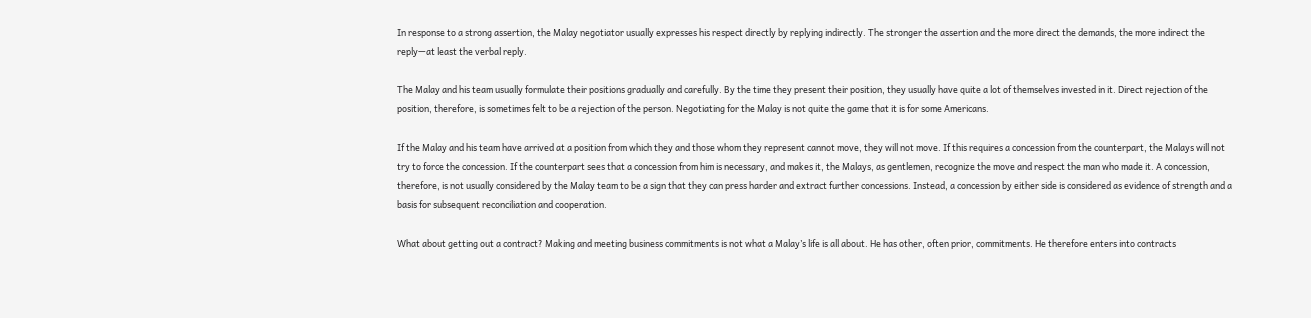In response to a strong assertion, the Malay negotiator usually expresses his respect directly by replying indirectly. The stronger the assertion and the more direct the demands, the more indirect the reply—at least the verbal reply.

The Malay and his team usually formulate their positions gradually and carefully. By the time they present their position, they usually have quite a lot of themselves invested in it. Direct rejection of the position, therefore, is sometimes felt to be a rejection of the person. Negotiating for the Malay is not quite the game that it is for some Americans.

If the Malay and his team have arrived at a position from which they and those whom they represent cannot move, they will not move. If this requires a concession from the counterpart, the Malays will not try to force the concession. If the counterpart sees that a concession from him is necessary, and makes it, the Malays, as gentlemen, recognize the move and respect the man who made it. A concession, therefore, is not usually considered by the Malay team to be a sign that they can press harder and extract further concessions. Instead, a concession by either side is considered as evidence of strength and a basis for subsequent reconciliation and cooperation.

What about getting out a contract? Making and meeting business commitments is not what a Malay’s life is all about. He has other, often prior, commitments. He therefore enters into contracts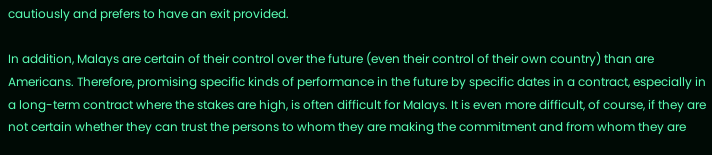cautiously and prefers to have an exit provided.

In addition, Malays are certain of their control over the future (even their control of their own country) than are Americans. Therefore, promising specific kinds of performance in the future by specific dates in a contract, especially in a long-term contract where the stakes are high, is often difficult for Malays. It is even more difficult, of course, if they are not certain whether they can trust the persons to whom they are making the commitment and from whom they are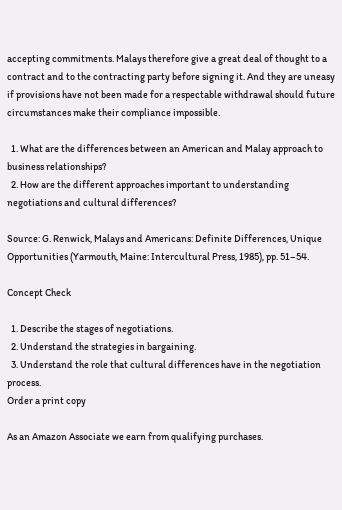accepting commitments. Malays therefore give a great deal of thought to a contract and to the contracting party before signing it. And they are uneasy if provisions have not been made for a respectable withdrawal should future circumstances make their compliance impossible.

  1. What are the differences between an American and Malay approach to business relationships?
  2. How are the different approaches important to understanding negotiations and cultural differences?

Source: G. Renwick, Malays and Americans: Definite Differences, Unique Opportunities (Yarmouth, Maine: Intercultural Press, 1985), pp. 51–54.

Concept Check

  1. Describe the stages of negotiations.
  2. Understand the strategies in bargaining.
  3. Understand the role that cultural differences have in the negotiation process.
Order a print copy

As an Amazon Associate we earn from qualifying purchases.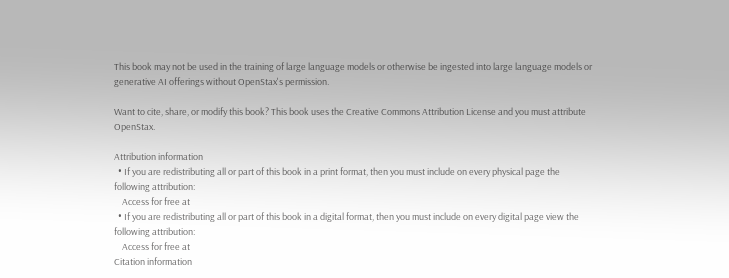This book may not be used in the training of large language models or otherwise be ingested into large language models or generative AI offerings without OpenStax's permission.

Want to cite, share, or modify this book? This book uses the Creative Commons Attribution License and you must attribute OpenStax.

Attribution information
  • If you are redistributing all or part of this book in a print format, then you must include on every physical page the following attribution:
    Access for free at
  • If you are redistributing all or part of this book in a digital format, then you must include on every digital page view the following attribution:
    Access for free at
Citation information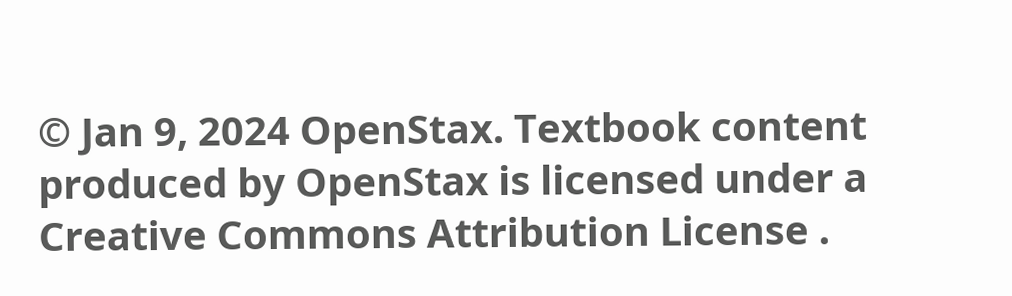© Jan 9, 2024 OpenStax. Textbook content produced by OpenStax is licensed under a Creative Commons Attribution License .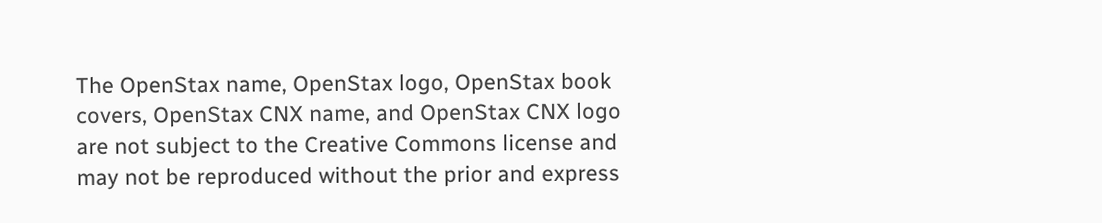The OpenStax name, OpenStax logo, OpenStax book covers, OpenStax CNX name, and OpenStax CNX logo are not subject to the Creative Commons license and may not be reproduced without the prior and express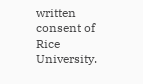written consent of Rice University.